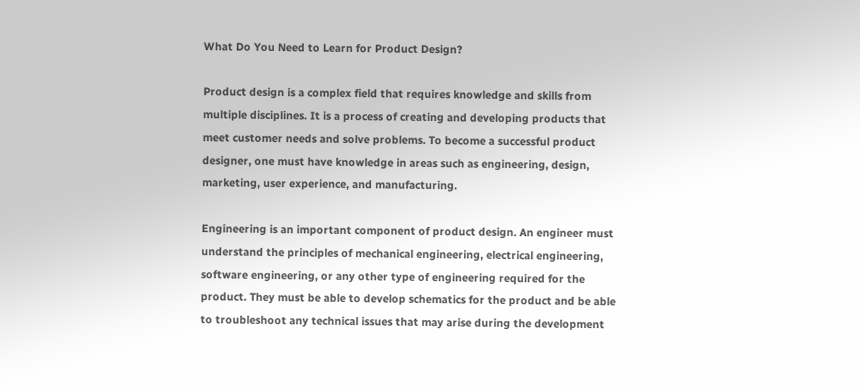What Do You Need to Learn for Product Design?

Product design is a complex field that requires knowledge and skills from multiple disciplines. It is a process of creating and developing products that meet customer needs and solve problems. To become a successful product designer, one must have knowledge in areas such as engineering, design, marketing, user experience, and manufacturing.

Engineering is an important component of product design. An engineer must understand the principles of mechanical engineering, electrical engineering, software engineering, or any other type of engineering required for the product. They must be able to develop schematics for the product and be able to troubleshoot any technical issues that may arise during the development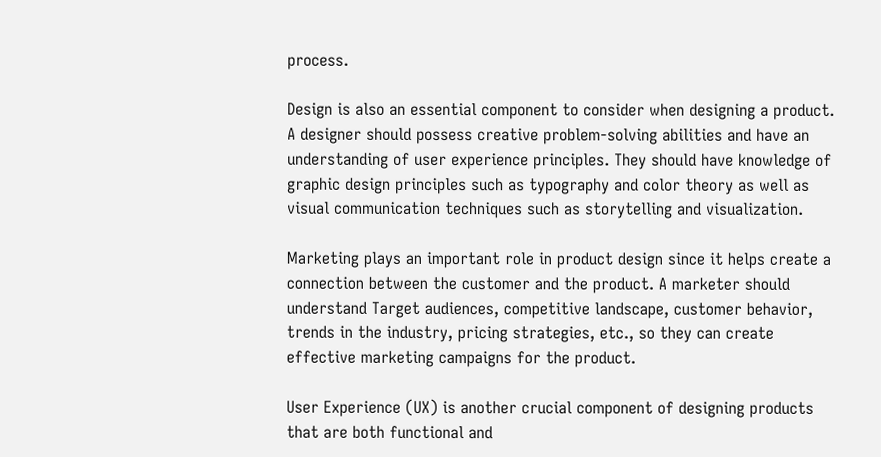process.

Design is also an essential component to consider when designing a product. A designer should possess creative problem-solving abilities and have an understanding of user experience principles. They should have knowledge of graphic design principles such as typography and color theory as well as visual communication techniques such as storytelling and visualization.

Marketing plays an important role in product design since it helps create a connection between the customer and the product. A marketer should understand Target audiences, competitive landscape, customer behavior, trends in the industry, pricing strategies, etc., so they can create effective marketing campaigns for the product.

User Experience (UX) is another crucial component of designing products that are both functional and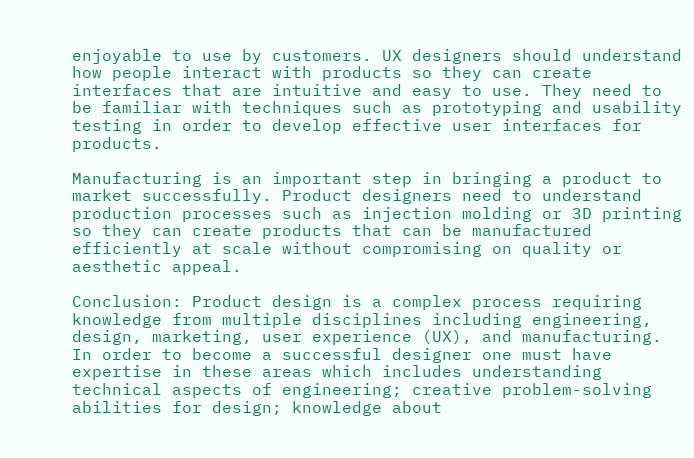enjoyable to use by customers. UX designers should understand how people interact with products so they can create interfaces that are intuitive and easy to use. They need to be familiar with techniques such as prototyping and usability testing in order to develop effective user interfaces for products.

Manufacturing is an important step in bringing a product to market successfully. Product designers need to understand production processes such as injection molding or 3D printing so they can create products that can be manufactured efficiently at scale without compromising on quality or aesthetic appeal.

Conclusion: Product design is a complex process requiring knowledge from multiple disciplines including engineering, design, marketing, user experience (UX), and manufacturing. In order to become a successful designer one must have expertise in these areas which includes understanding technical aspects of engineering; creative problem-solving abilities for design; knowledge about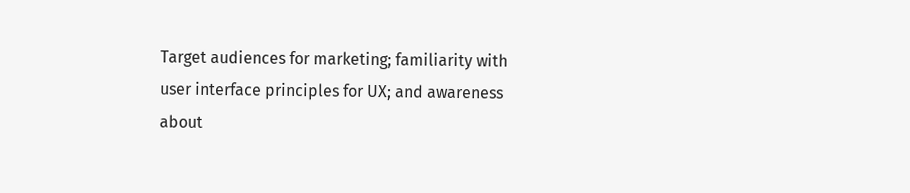Target audiences for marketing; familiarity with user interface principles for UX; and awareness about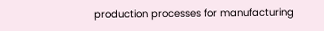production processes for manufacturing